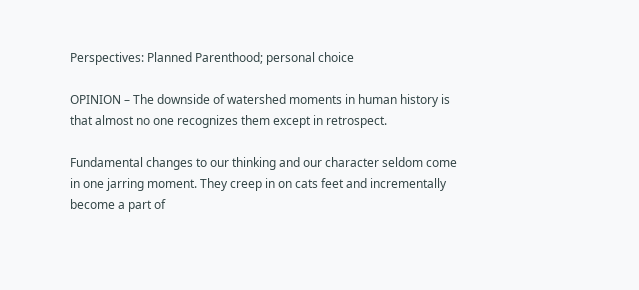Perspectives: Planned Parenthood; personal choice

OPINION – The downside of watershed moments in human history is that almost no one recognizes them except in retrospect.

Fundamental changes to our thinking and our character seldom come in one jarring moment. They creep in on cats feet and incrementally become a part of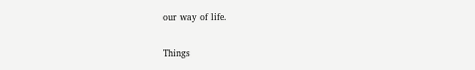our way of life.

Things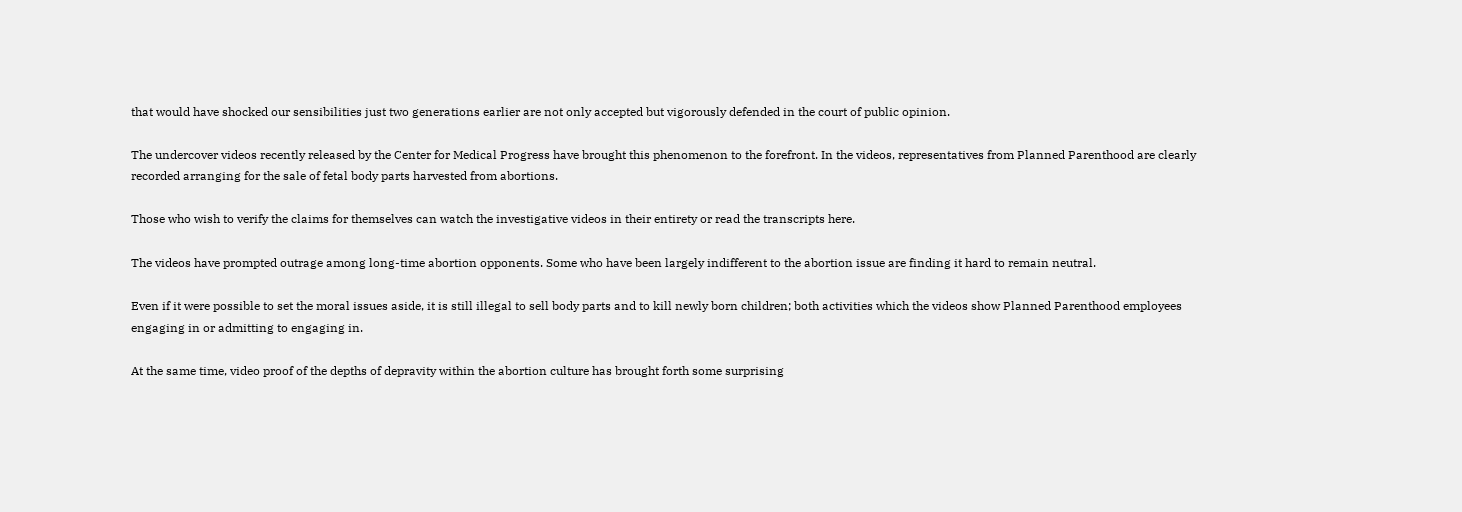that would have shocked our sensibilities just two generations earlier are not only accepted but vigorously defended in the court of public opinion.

The undercover videos recently released by the Center for Medical Progress have brought this phenomenon to the forefront. In the videos, representatives from Planned Parenthood are clearly recorded arranging for the sale of fetal body parts harvested from abortions.

Those who wish to verify the claims for themselves can watch the investigative videos in their entirety or read the transcripts here.

The videos have prompted outrage among long-time abortion opponents. Some who have been largely indifferent to the abortion issue are finding it hard to remain neutral.

Even if it were possible to set the moral issues aside, it is still illegal to sell body parts and to kill newly born children; both activities which the videos show Planned Parenthood employees engaging in or admitting to engaging in.

At the same time, video proof of the depths of depravity within the abortion culture has brought forth some surprising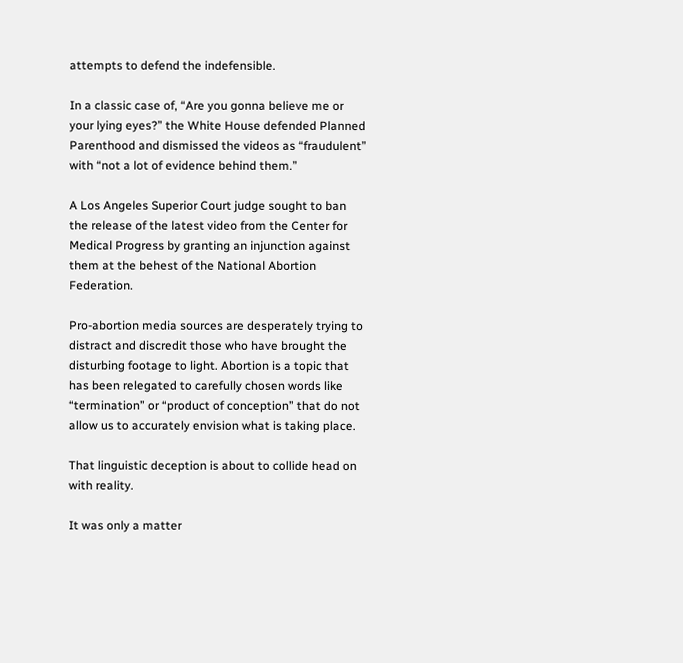attempts to defend the indefensible.

In a classic case of, “Are you gonna believe me or your lying eyes?” the White House defended Planned Parenthood and dismissed the videos as “fraudulent” with “not a lot of evidence behind them.”

A Los Angeles Superior Court judge sought to ban the release of the latest video from the Center for Medical Progress by granting an injunction against them at the behest of the National Abortion Federation.

Pro-abortion media sources are desperately trying to distract and discredit those who have brought the disturbing footage to light. Abortion is a topic that has been relegated to carefully chosen words like “termination” or “product of conception” that do not allow us to accurately envision what is taking place.

That linguistic deception is about to collide head on with reality.

It was only a matter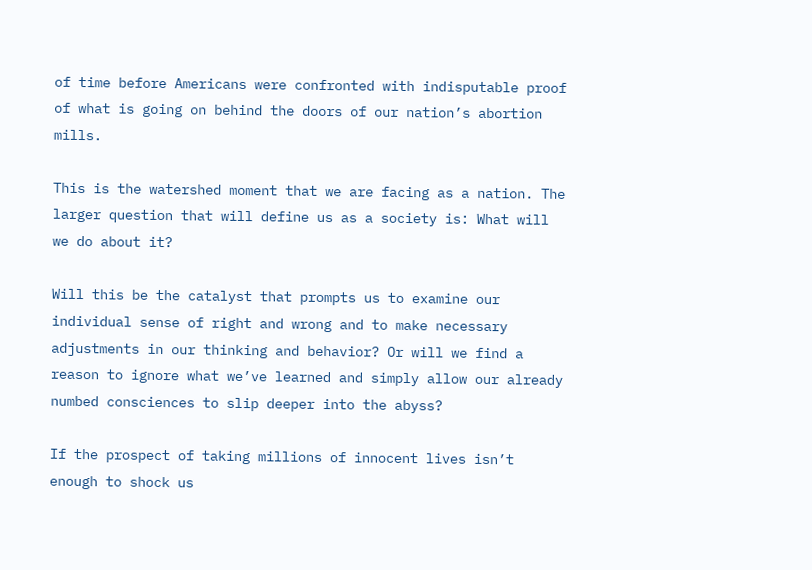of time before Americans were confronted with indisputable proof of what is going on behind the doors of our nation’s abortion mills.

This is the watershed moment that we are facing as a nation. The larger question that will define us as a society is: What will we do about it?

Will this be the catalyst that prompts us to examine our individual sense of right and wrong and to make necessary adjustments in our thinking and behavior? Or will we find a reason to ignore what we’ve learned and simply allow our already numbed consciences to slip deeper into the abyss?

If the prospect of taking millions of innocent lives isn’t enough to shock us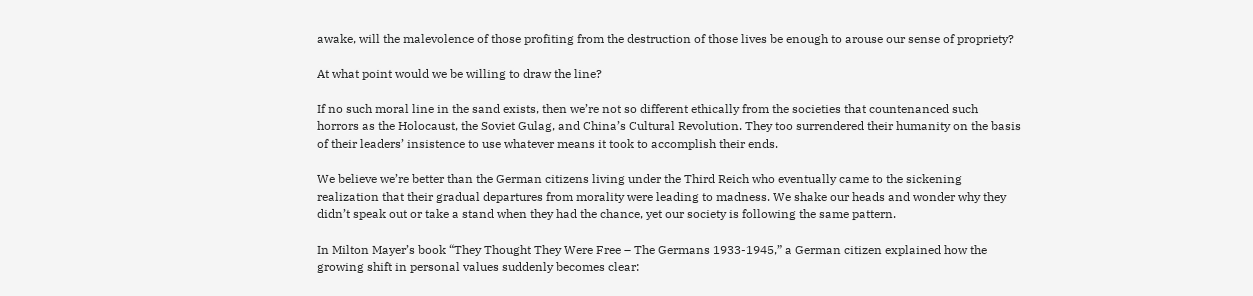awake, will the malevolence of those profiting from the destruction of those lives be enough to arouse our sense of propriety?

At what point would we be willing to draw the line?

If no such moral line in the sand exists, then we’re not so different ethically from the societies that countenanced such horrors as the Holocaust, the Soviet Gulag, and China’s Cultural Revolution. They too surrendered their humanity on the basis of their leaders’ insistence to use whatever means it took to accomplish their ends.

We believe we’re better than the German citizens living under the Third Reich who eventually came to the sickening realization that their gradual departures from morality were leading to madness. We shake our heads and wonder why they didn’t speak out or take a stand when they had the chance, yet our society is following the same pattern.

In Milton Mayer’s book “They Thought They Were Free – The Germans 1933-1945,” a German citizen explained how the growing shift in personal values suddenly becomes clear: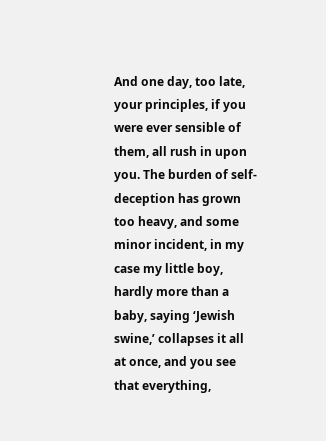And one day, too late, your principles, if you were ever sensible of them, all rush in upon you. The burden of self-deception has grown too heavy, and some minor incident, in my case my little boy, hardly more than a baby, saying ‘Jewish swine,’ collapses it all at once, and you see that everything,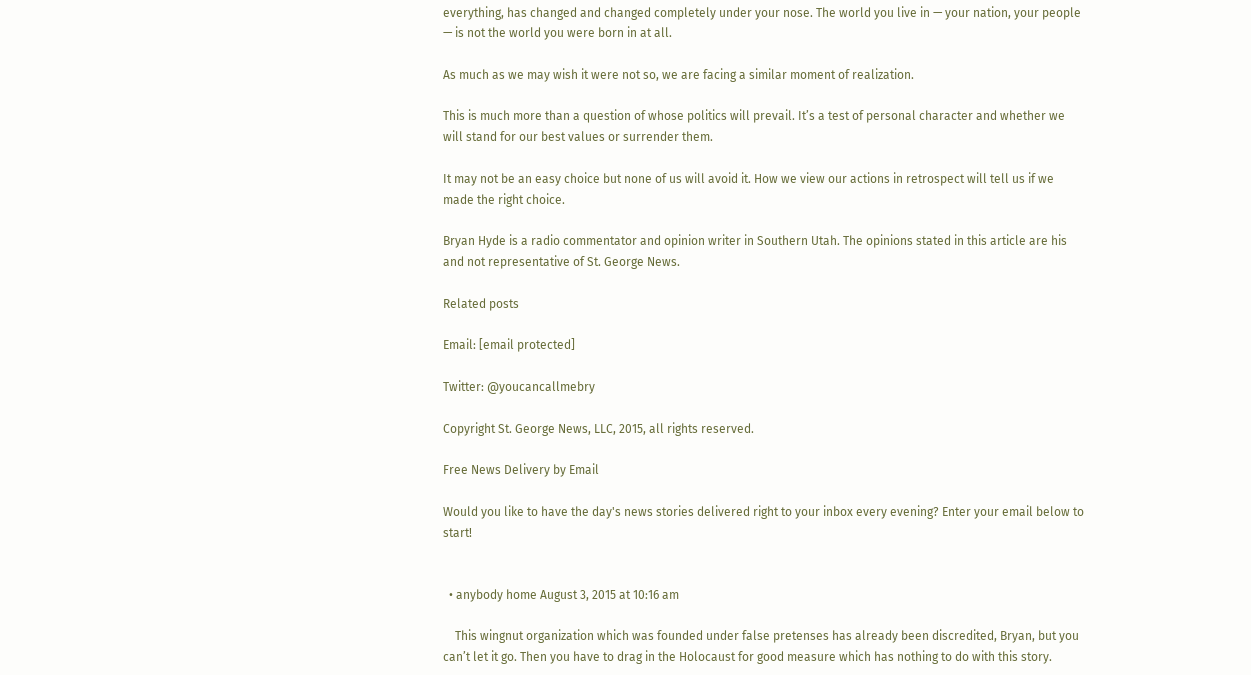everything, has changed and changed completely under your nose. The world you live in — your nation, your people — is not the world you were born in at all.

As much as we may wish it were not so, we are facing a similar moment of realization.

This is much more than a question of whose politics will prevail. It’s a test of personal character and whether we will stand for our best values or surrender them.

It may not be an easy choice but none of us will avoid it. How we view our actions in retrospect will tell us if we made the right choice.

Bryan Hyde is a radio commentator and opinion writer in Southern Utah. The opinions stated in this article are his and not representative of St. George News.

Related posts

Email: [email protected]

Twitter: @youcancallmebry

Copyright St. George News, LLC, 2015, all rights reserved.

Free News Delivery by Email

Would you like to have the day's news stories delivered right to your inbox every evening? Enter your email below to start!


  • anybody home August 3, 2015 at 10:16 am

    This wingnut organization which was founded under false pretenses has already been discredited, Bryan, but you can’t let it go. Then you have to drag in the Holocaust for good measure which has nothing to do with this story.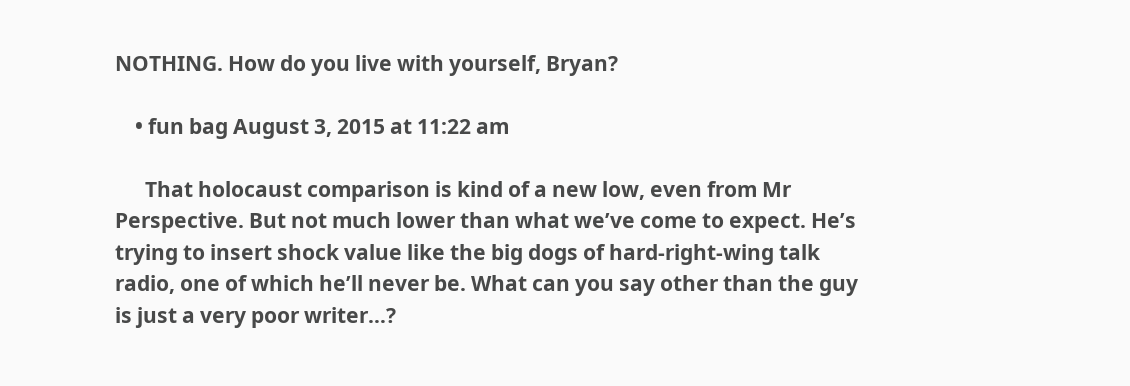NOTHING. How do you live with yourself, Bryan?

    • fun bag August 3, 2015 at 11:22 am

      That holocaust comparison is kind of a new low, even from Mr Perspective. But not much lower than what we’ve come to expect. He’s trying to insert shock value like the big dogs of hard-right-wing talk radio, one of which he’ll never be. What can you say other than the guy is just a very poor writer…?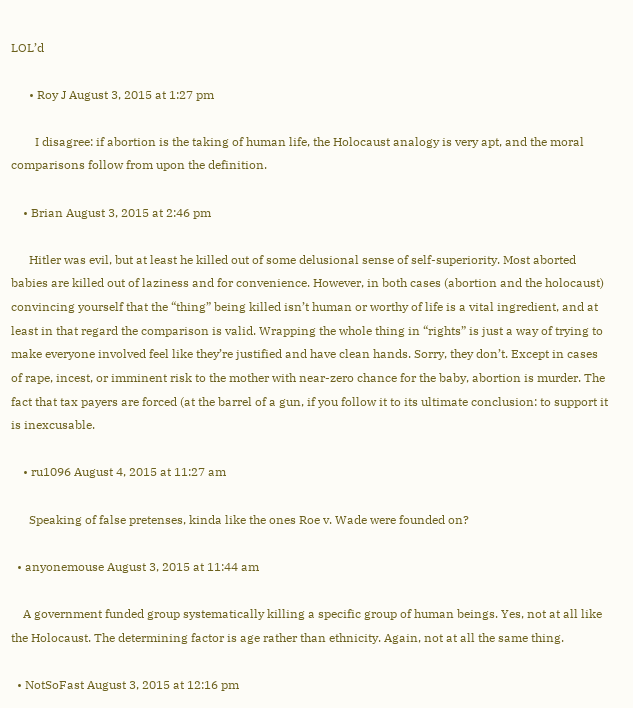LOL’d

      • Roy J August 3, 2015 at 1:27 pm

        I disagree: if abortion is the taking of human life, the Holocaust analogy is very apt, and the moral comparisons follow from upon the definition.

    • Brian August 3, 2015 at 2:46 pm

      Hitler was evil, but at least he killed out of some delusional sense of self-superiority. Most aborted babies are killed out of laziness and for convenience. However, in both cases (abortion and the holocaust) convincing yourself that the “thing” being killed isn’t human or worthy of life is a vital ingredient, and at least in that regard the comparison is valid. Wrapping the whole thing in “rights” is just a way of trying to make everyone involved feel like they’re justified and have clean hands. Sorry, they don’t. Except in cases of rape, incest, or imminent risk to the mother with near-zero chance for the baby, abortion is murder. The fact that tax payers are forced (at the barrel of a gun, if you follow it to its ultimate conclusion: to support it is inexcusable.

    • ru1096 August 4, 2015 at 11:27 am

      Speaking of false pretenses, kinda like the ones Roe v. Wade were founded on?

  • anyonemouse August 3, 2015 at 11:44 am

    A government funded group systematically killing a specific group of human beings. Yes, not at all like the Holocaust. The determining factor is age rather than ethnicity. Again, not at all the same thing.

  • NotSoFast August 3, 2015 at 12:16 pm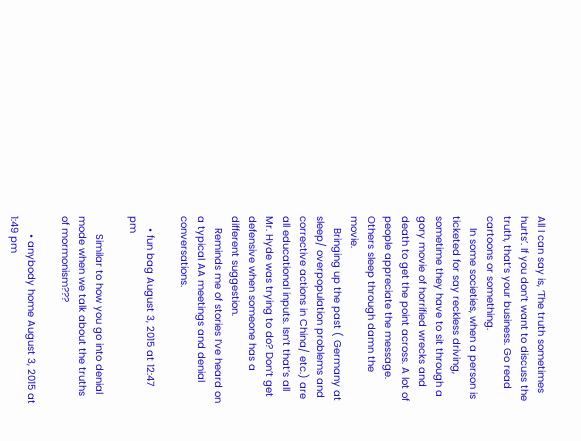All I can say is, ‘The truth sometimes hurts’. If you don’t want to discuss the truth, that’s your business. Go read cartoons or something.
    In some societies, when a person is ticketed for say reckless driving, sometime they have to sit through a gory movie of horrified wrecks and death to get the point across. A lot of people appreciate the message. Others sleep through damn the movie.
    Bringing up the past ( Germany at sleep/ overpopulation problems and corrective actions in China/ etc.) are all educational inputs. Isn’t that’s all Mr. Hyde was trying to do? Don’t get defensive when someone has a different suggestion.
    Reminds me of stories I’ve heard on a typical AA meetings and denial conversations.

    • fun bag August 3, 2015 at 12:47 pm

      Similar to how you go into denial mode when we talk about the truths of mormonism???

      • anybody home August 3, 2015 at 1:49 pm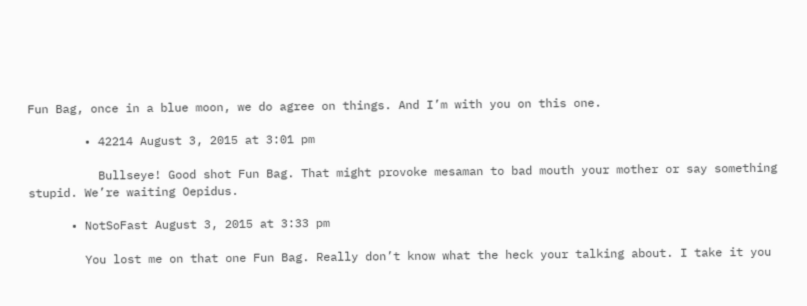Fun Bag, once in a blue moon, we do agree on things. And I’m with you on this one.

        • 42214 August 3, 2015 at 3:01 pm

          Bullseye! Good shot Fun Bag. That might provoke mesaman to bad mouth your mother or say something stupid. We’re waiting Oepidus.

      • NotSoFast August 3, 2015 at 3:33 pm

        You lost me on that one Fun Bag. Really don’t know what the heck your talking about. I take it you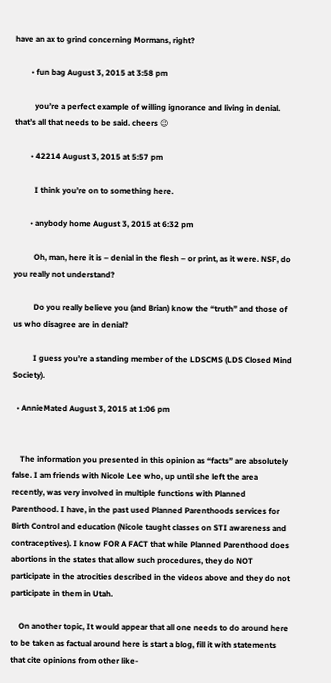have an ax to grind concerning Mormans, right?

        • fun bag August 3, 2015 at 3:58 pm

          you’re a perfect example of willing ignorance and living in denial. that’s all that needs to be said. cheers 😉

        • 42214 August 3, 2015 at 5:57 pm

          I think you’re on to something here.

        • anybody home August 3, 2015 at 6:32 pm

          Oh, man, here it is – denial in the flesh – or print, as it were. NSF, do you really not understand?

          Do you really believe you (and Brian) know the “truth” and those of us who disagree are in denial?

          I guess you’re a standing member of the LDSCMS (LDS Closed Mind Society).

  • AnnieMated August 3, 2015 at 1:06 pm


    The information you presented in this opinion as “facts” are absolutely false. I am friends with Nicole Lee who, up until she left the area recently, was very involved in multiple functions with Planned Parenthood. I have, in the past used Planned Parenthoods services for Birth Control and education (Nicole taught classes on STI awareness and contraceptives). I know FOR A FACT that while Planned Parenthood does abortions in the states that allow such procedures, they do NOT participate in the atrocities described in the videos above and they do not participate in them in Utah.

    On another topic, It would appear that all one needs to do around here to be taken as factual around here is start a blog, fill it with statements that cite opinions from other like-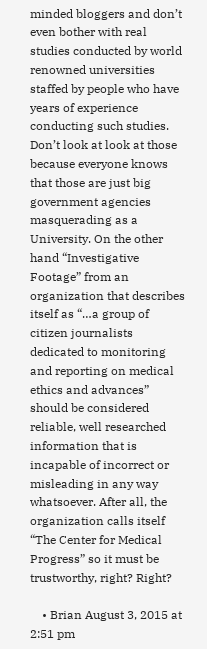minded bloggers and don’t even bother with real studies conducted by world renowned universities staffed by people who have years of experience conducting such studies. Don’t look at look at those because everyone knows that those are just big government agencies masquerading as a University. On the other hand “Investigative Footage” from an organization that describes itself as “…a group of citizen journalists dedicated to monitoring and reporting on medical ethics and advances” should be considered reliable, well researched information that is incapable of incorrect or misleading in any way whatsoever. After all, the organization calls itself “The Center for Medical Progress” so it must be trustworthy, right? Right?

    • Brian August 3, 2015 at 2:51 pm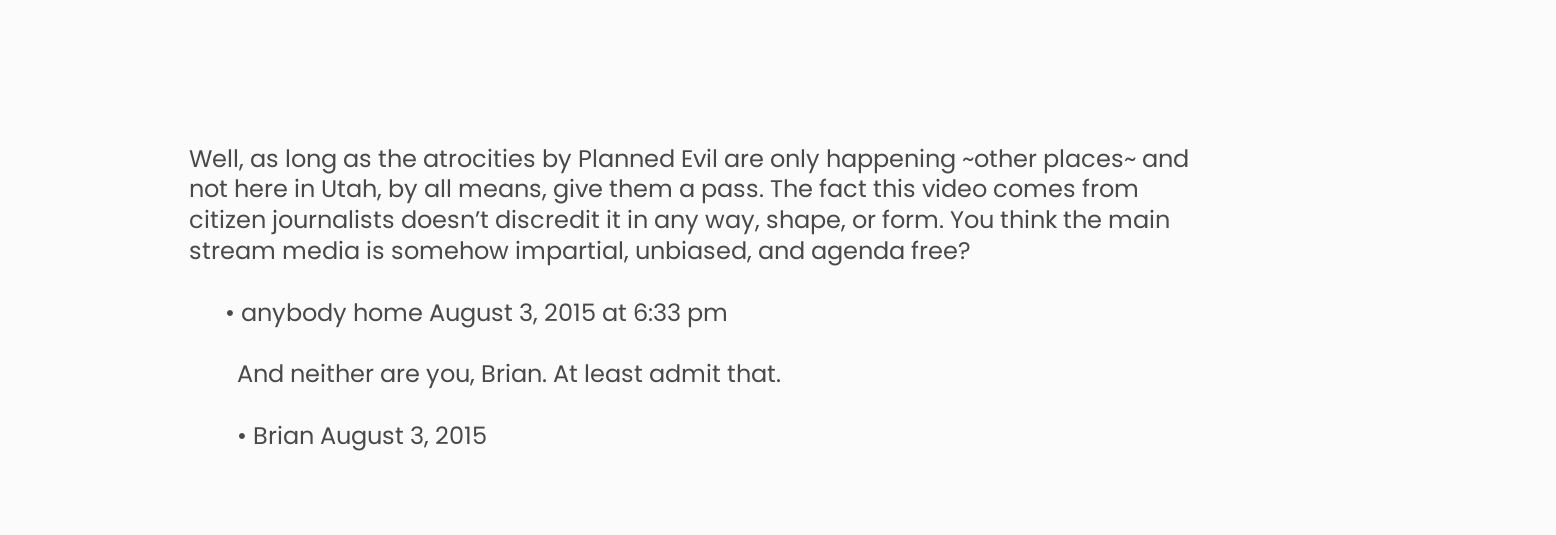Well, as long as the atrocities by Planned Evil are only happening ~other places~ and not here in Utah, by all means, give them a pass. The fact this video comes from citizen journalists doesn’t discredit it in any way, shape, or form. You think the main stream media is somehow impartial, unbiased, and agenda free?

      • anybody home August 3, 2015 at 6:33 pm

        And neither are you, Brian. At least admit that.

        • Brian August 3, 2015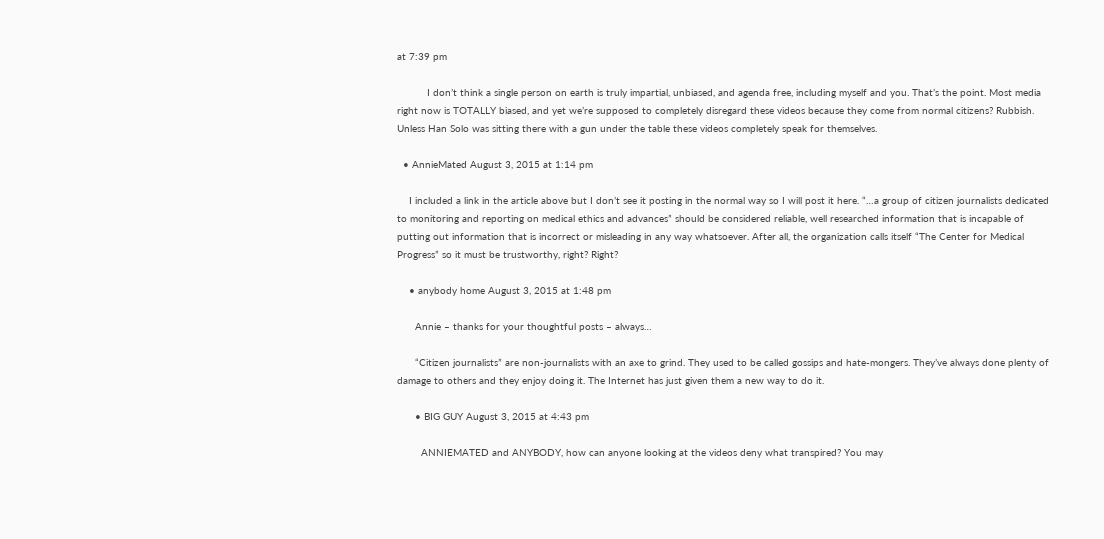at 7:39 pm

          I don’t think a single person on earth is truly impartial, unbiased, and agenda free, including myself and you. That’s the point. Most media right now is TOTALLY biased, and yet we’re supposed to completely disregard these videos because they come from normal citizens? Rubbish. Unless Han Solo was sitting there with a gun under the table these videos completely speak for themselves.

  • AnnieMated August 3, 2015 at 1:14 pm

    I included a link in the article above but I don’t see it posting in the normal way so I will post it here. “…a group of citizen journalists dedicated to monitoring and reporting on medical ethics and advances” should be considered reliable, well researched information that is incapable of putting out information that is incorrect or misleading in any way whatsoever. After all, the organization calls itself “The Center for Medical Progress” so it must be trustworthy, right? Right?

    • anybody home August 3, 2015 at 1:48 pm

      Annie – thanks for your thoughtful posts – always…

      “Citizen journalists” are non-journalists with an axe to grind. They used to be called gossips and hate-mongers. They’ve always done plenty of damage to others and they enjoy doing it. The Internet has just given them a new way to do it.

      • BIG GUY August 3, 2015 at 4:43 pm

        ANNIEMATED and ANYBODY, how can anyone looking at the videos deny what transpired? You may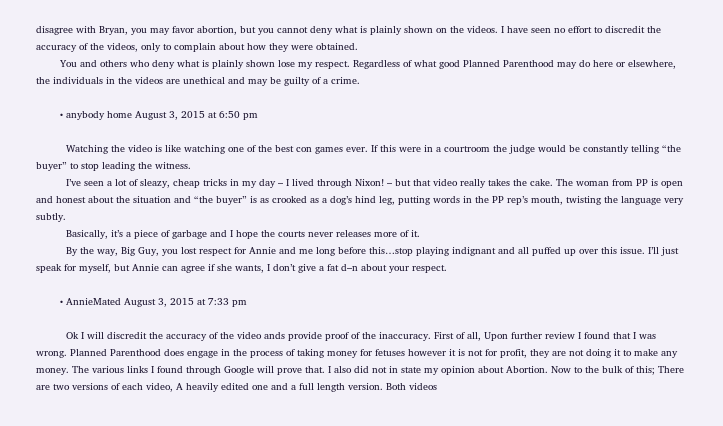disagree with Bryan, you may favor abortion, but you cannot deny what is plainly shown on the videos. I have seen no effort to discredit the accuracy of the videos, only to complain about how they were obtained.
        You and others who deny what is plainly shown lose my respect. Regardless of what good Planned Parenthood may do here or elsewhere, the individuals in the videos are unethical and may be guilty of a crime.

        • anybody home August 3, 2015 at 6:50 pm

          Watching the video is like watching one of the best con games ever. If this were in a courtroom the judge would be constantly telling “the buyer” to stop leading the witness.
          I’ve seen a lot of sleazy, cheap tricks in my day – I lived through Nixon! – but that video really takes the cake. The woman from PP is open and honest about the situation and “the buyer” is as crooked as a dog’s hind leg, putting words in the PP rep’s mouth, twisting the language very subtly.
          Basically, it’s a piece of garbage and I hope the courts never releases more of it.
          By the way, Big Guy, you lost respect for Annie and me long before this…stop playing indignant and all puffed up over this issue. I’ll just speak for myself, but Annie can agree if she wants, I don’t give a fat d–n about your respect.

        • AnnieMated August 3, 2015 at 7:33 pm

          Ok I will discredit the accuracy of the video ands provide proof of the inaccuracy. First of all, Upon further review I found that I was wrong. Planned Parenthood does engage in the process of taking money for fetuses however it is not for profit, they are not doing it to make any money. The various links I found through Google will prove that. I also did not in state my opinion about Abortion. Now to the bulk of this; There are two versions of each video, A heavily edited one and a full length version. Both videos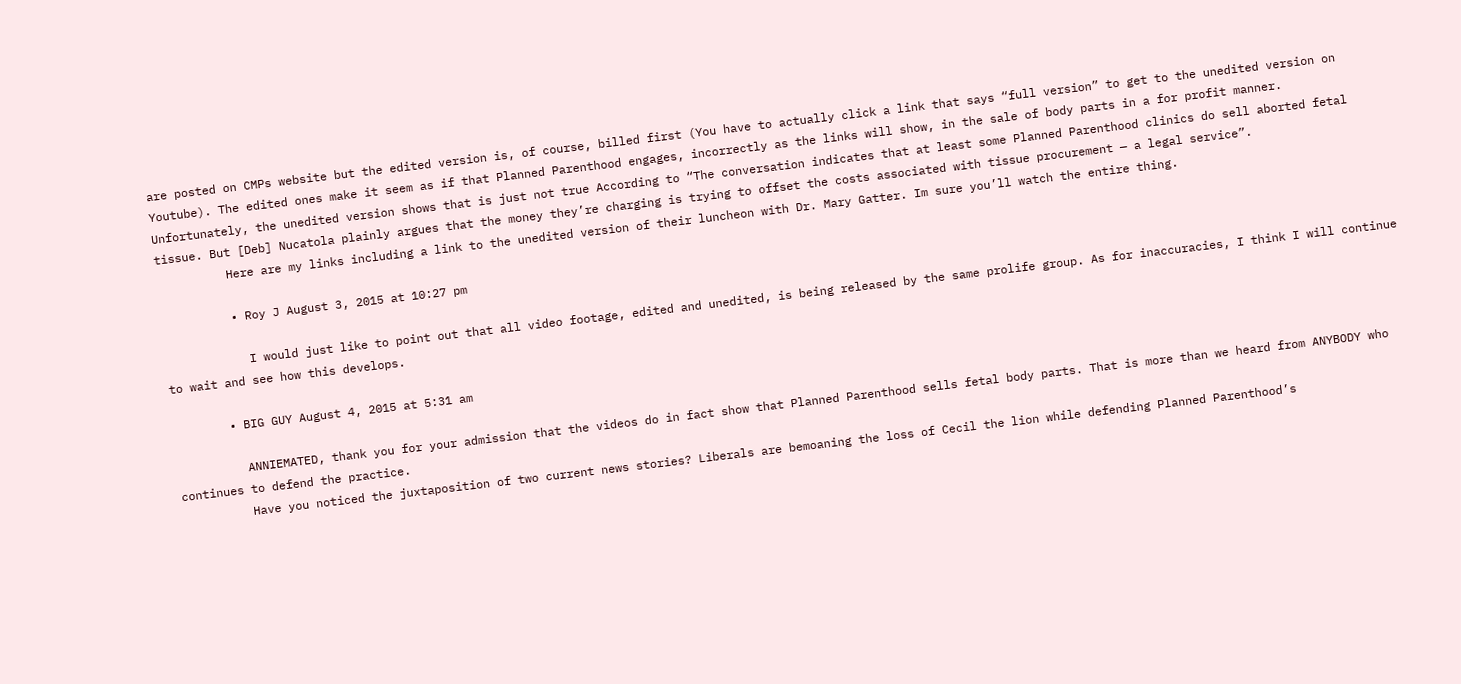are posted on CMPs website but the edited version is, of course, billed first (You have to actually click a link that says “full version” to get to the unedited version on Youtube). The edited ones make it seem as if that Planned Parenthood engages, incorrectly as the links will show, in the sale of body parts in a for profit manner. Unfortunately, the unedited version shows that is just not true According to “The conversation indicates that at least some Planned Parenthood clinics do sell aborted fetal tissue. But [Deb] Nucatola plainly argues that the money they’re charging is trying to offset the costs associated with tissue procurement — a legal service”.
          Here are my links including a link to the unedited version of their luncheon with Dr. Mary Gatter. Im sure you’ll watch the entire thing.

          • Roy J August 3, 2015 at 10:27 pm

            I would just like to point out that all video footage, edited and unedited, is being released by the same prolife group. As for inaccuracies, I think I will continue to wait and see how this develops.

        • BIG GUY August 4, 2015 at 5:31 am

          ANNIEMATED, thank you for your admission that the videos do in fact show that Planned Parenthood sells fetal body parts. That is more than we heard from ANYBODY who continues to defend the practice.
          Have you noticed the juxtaposition of two current news stories? Liberals are bemoaning the loss of Cecil the lion while defending Planned Parenthood’s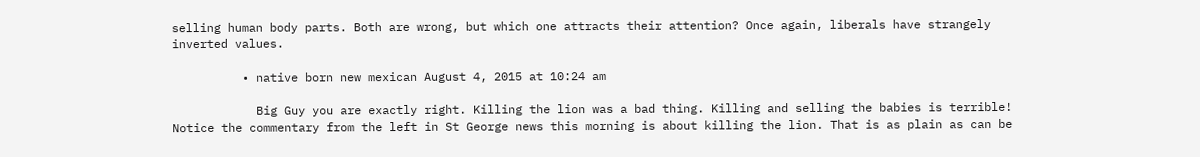selling human body parts. Both are wrong, but which one attracts their attention? Once again, liberals have strangely inverted values.

          • native born new mexican August 4, 2015 at 10:24 am

            Big Guy you are exactly right. Killing the lion was a bad thing. Killing and selling the babies is terrible! Notice the commentary from the left in St George news this morning is about killing the lion. That is as plain as can be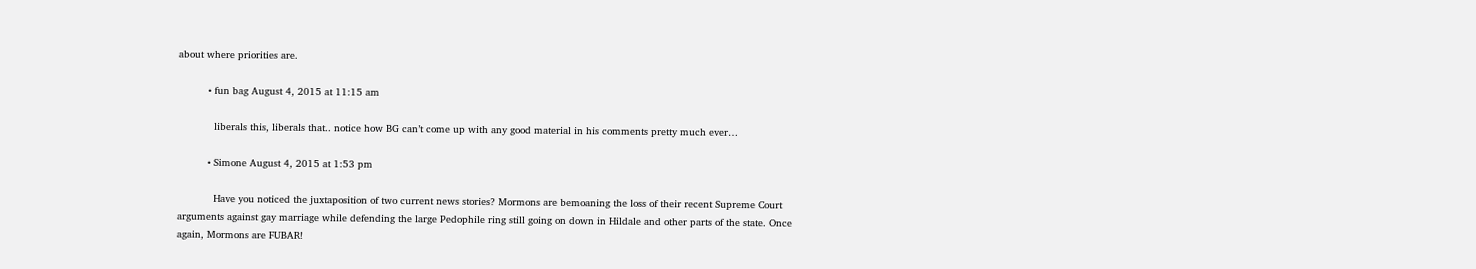about where priorities are.

          • fun bag August 4, 2015 at 11:15 am

            liberals this, liberals that.. notice how BG can’t come up with any good material in his comments pretty much ever…

          • Simone August 4, 2015 at 1:53 pm

            Have you noticed the juxtaposition of two current news stories? Mormons are bemoaning the loss of their recent Supreme Court arguments against gay marriage while defending the large Pedophile ring still going on down in Hildale and other parts of the state. Once again, Mormons are FUBAR!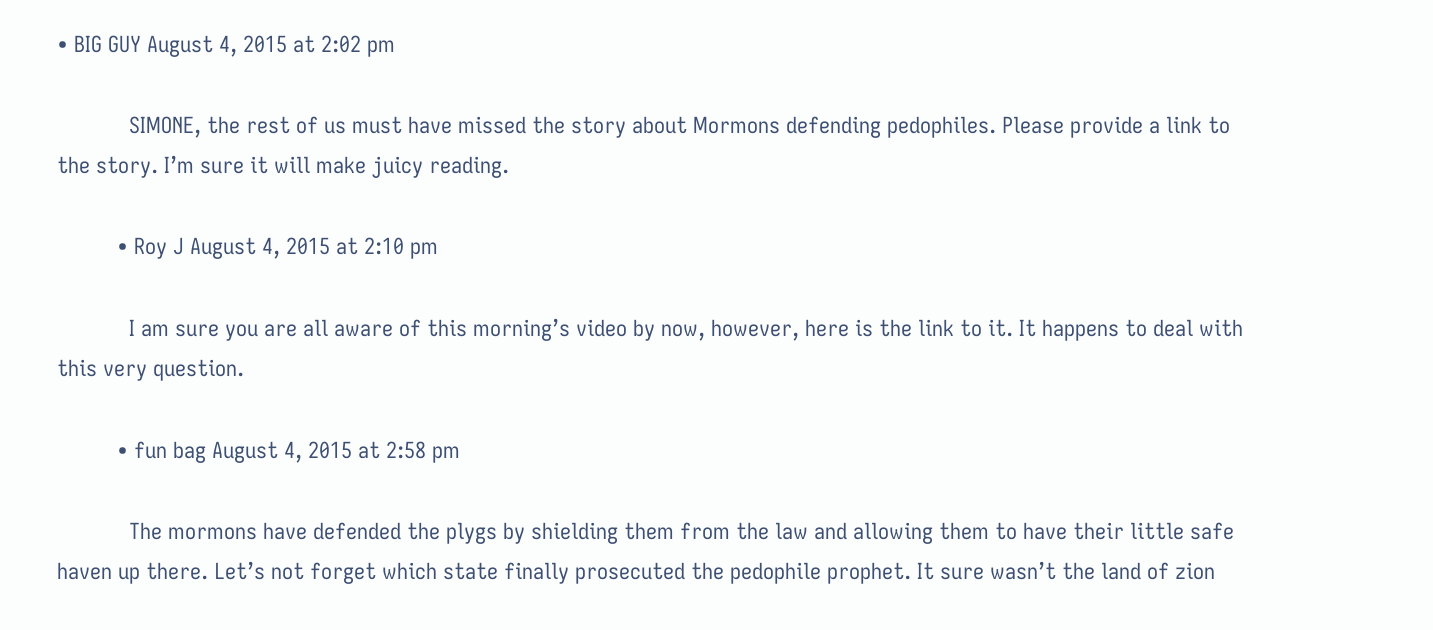• BIG GUY August 4, 2015 at 2:02 pm

            SIMONE, the rest of us must have missed the story about Mormons defending pedophiles. Please provide a link to the story. I’m sure it will make juicy reading.

          • Roy J August 4, 2015 at 2:10 pm

            I am sure you are all aware of this morning’s video by now, however, here is the link to it. It happens to deal with this very question.

          • fun bag August 4, 2015 at 2:58 pm

            The mormons have defended the plygs by shielding them from the law and allowing them to have their little safe haven up there. Let’s not forget which state finally prosecuted the pedophile prophet. It sure wasn’t the land of zion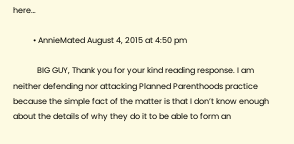here…

          • AnnieMated August 4, 2015 at 4:50 pm

            BIG GUY, Thank you for your kind reading response. I am neither defending nor attacking Planned Parenthoods practice because the simple fact of the matter is that I don’t know enough about the details of why they do it to be able to form an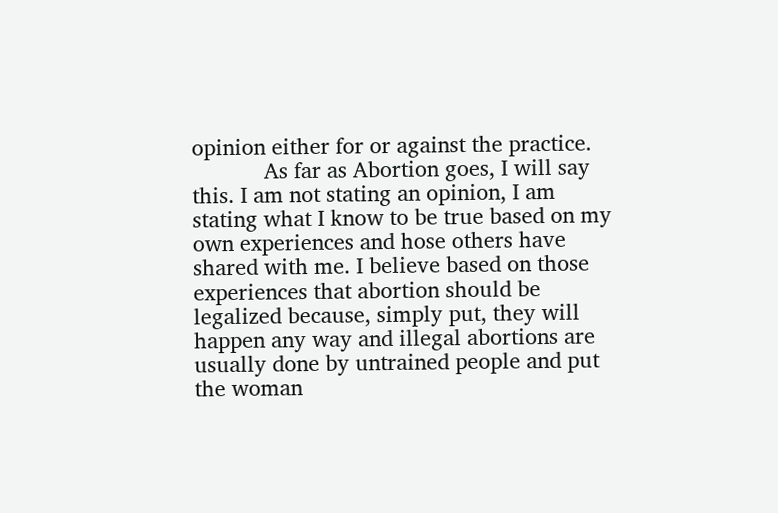opinion either for or against the practice.
            As far as Abortion goes, I will say this. I am not stating an opinion, I am stating what I know to be true based on my own experiences and hose others have shared with me. I believe based on those experiences that abortion should be legalized because, simply put, they will happen any way and illegal abortions are usually done by untrained people and put the woman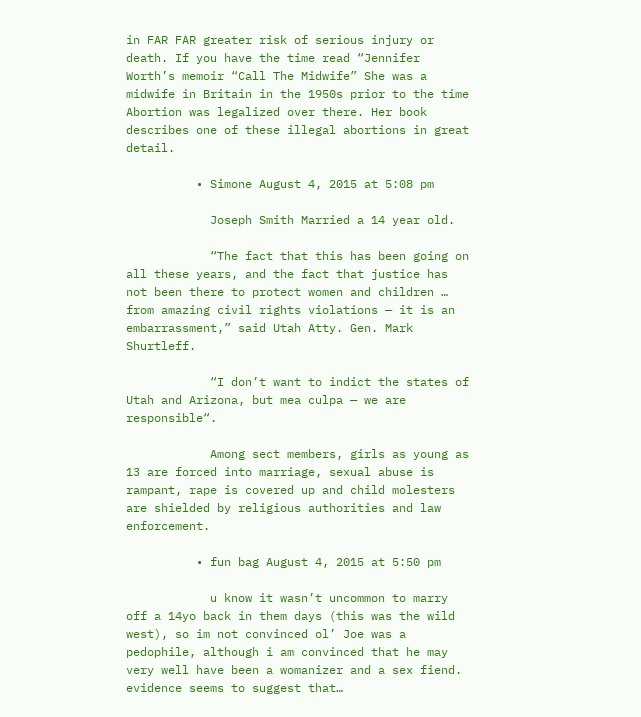in FAR FAR greater risk of serious injury or death. If you have the time read “Jennifer Worth’s memoir “Call The Midwife” She was a midwife in Britain in the 1950s prior to the time Abortion was legalized over there. Her book describes one of these illegal abortions in great detail.

          • Simone August 4, 2015 at 5:08 pm

            Joseph Smith Married a 14 year old.

            “The fact that this has been going on all these years, and the fact that justice has not been there to protect women and children … from amazing civil rights violations — it is an embarrassment,” said Utah Atty. Gen. Mark Shurtleff.

            “I don’t want to indict the states of Utah and Arizona, but mea culpa — we are responsible“.

            Among sect members, girls as young as 13 are forced into marriage, sexual abuse is rampant, rape is covered up and child molesters are shielded by religious authorities and law enforcement.

          • fun bag August 4, 2015 at 5:50 pm

            u know it wasn’t uncommon to marry off a 14yo back in them days (this was the wild west), so im not convinced ol’ Joe was a pedophile, although i am convinced that he may very well have been a womanizer and a sex fiend. evidence seems to suggest that…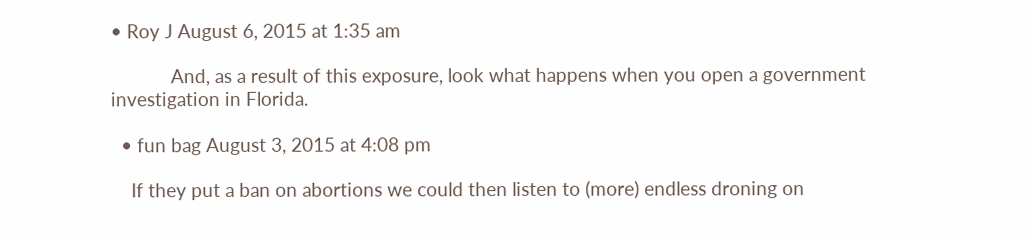• Roy J August 6, 2015 at 1:35 am

            And, as a result of this exposure, look what happens when you open a government investigation in Florida.

  • fun bag August 3, 2015 at 4:08 pm

    If they put a ban on abortions we could then listen to (more) endless droning on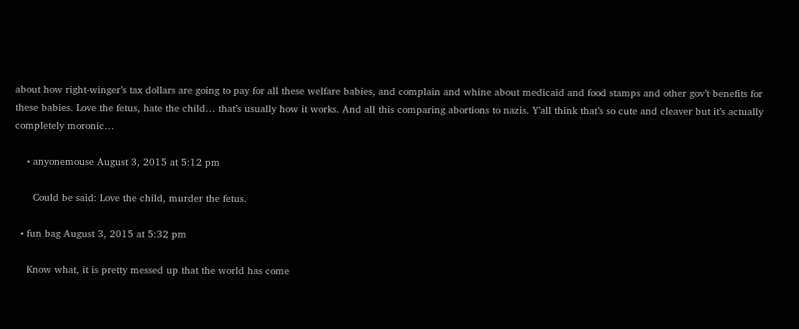about how right-winger’s tax dollars are going to pay for all these welfare babies, and complain and whine about medicaid and food stamps and other gov’t benefits for these babies. Love the fetus, hate the child… that’s usually how it works. And all this comparing abortions to nazis. Y’all think that’s so cute and cleaver but it’s actually completely moronic…

    • anyonemouse August 3, 2015 at 5:12 pm

      Could be said: Love the child, murder the fetus.

  • fun bag August 3, 2015 at 5:32 pm

    Know what, it is pretty messed up that the world has come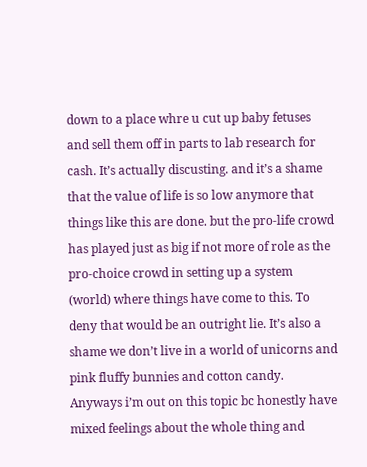down to a place whre u cut up baby fetuses and sell them off in parts to lab research for cash. It’s actually discusting. and it’s a shame that the value of life is so low anymore that things like this are done. but the pro-life crowd has played just as big if not more of role as the pro-choice crowd in setting up a system (world) where things have come to this. To deny that would be an outright lie. It’s also a shame we don’t live in a world of unicorns and pink fluffy bunnies and cotton candy. Anyways i’m out on this topic bc honestly have mixed feelings about the whole thing and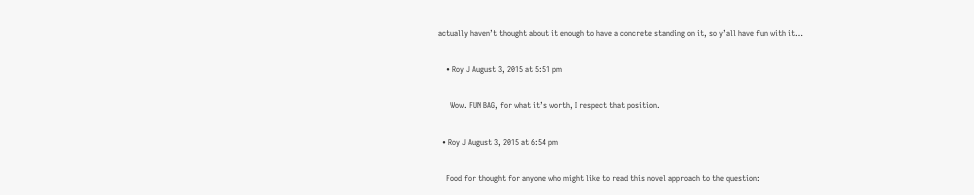actually haven’t thought about it enough to have a concrete standing on it, so y’all have fun with it…

    • Roy J August 3, 2015 at 5:51 pm

      Wow. FUN BAG, for what it’s worth, I respect that position.

  • Roy J August 3, 2015 at 6:54 pm

    Food for thought for anyone who might like to read this novel approach to the question: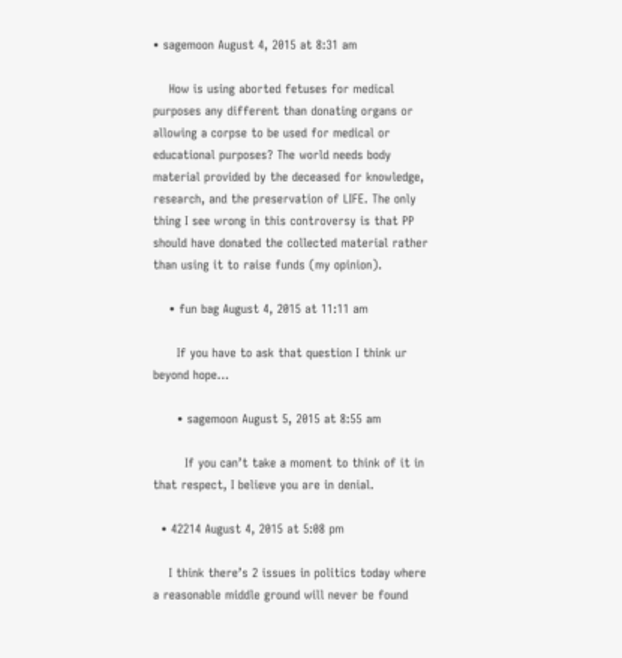• sagemoon August 4, 2015 at 8:31 am

    How is using aborted fetuses for medical purposes any different than donating organs or allowing a corpse to be used for medical or educational purposes? The world needs body material provided by the deceased for knowledge, research, and the preservation of LIFE. The only thing I see wrong in this controversy is that PP should have donated the collected material rather than using it to raise funds (my opinion).

    • fun bag August 4, 2015 at 11:11 am

      If you have to ask that question I think ur beyond hope…

      • sagemoon August 5, 2015 at 8:55 am

        If you can’t take a moment to think of it in that respect, I believe you are in denial.

  • 42214 August 4, 2015 at 5:08 pm

    I think there’s 2 issues in politics today where a reasonable middle ground will never be found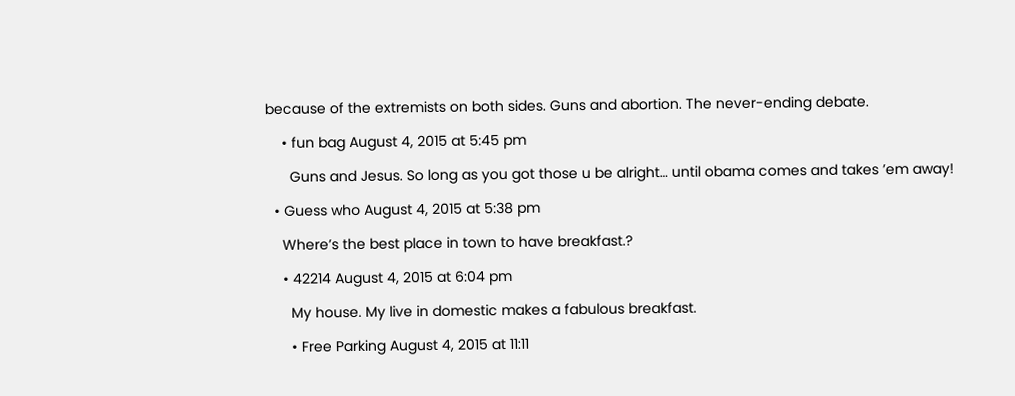because of the extremists on both sides. Guns and abortion. The never-ending debate.

    • fun bag August 4, 2015 at 5:45 pm

      Guns and Jesus. So long as you got those u be alright… until obama comes and takes ’em away!

  • Guess who August 4, 2015 at 5:38 pm

    Where’s the best place in town to have breakfast.?

    • 42214 August 4, 2015 at 6:04 pm

      My house. My live in domestic makes a fabulous breakfast.

      • Free Parking August 4, 2015 at 11:11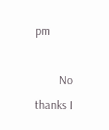pm

        No thanks I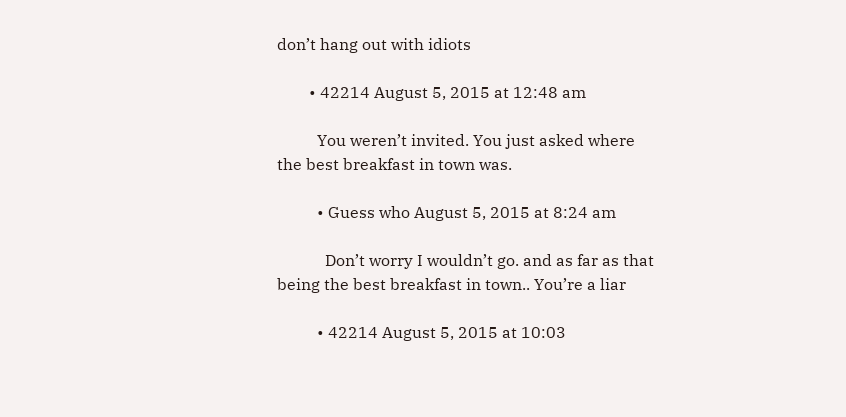don’t hang out with idiots

        • 42214 August 5, 2015 at 12:48 am

          You weren’t invited. You just asked where the best breakfast in town was.

          • Guess who August 5, 2015 at 8:24 am

            Don’t worry I wouldn’t go. and as far as that being the best breakfast in town.. You’re a liar

          • 42214 August 5, 2015 at 10:03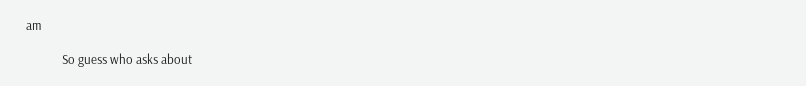am

            So guess who asks about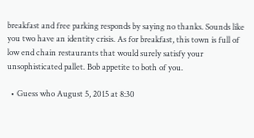breakfast and free parking responds by saying no thanks. Sounds like you two have an identity crisis. As for breakfast, this town is full of low end chain restaurants that would surely satisfy your unsophisticated pallet. Bob appetite to both of you.

  • Guess who August 5, 2015 at 8:30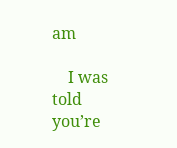am

    I was told you’re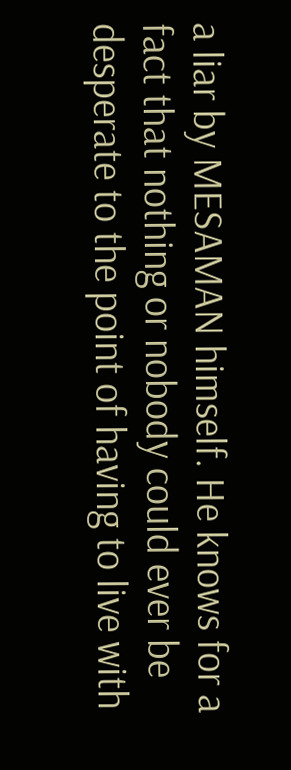a liar by MESAMAN himself. He knows for a fact that nothing or nobody could ever be desperate to the point of having to live with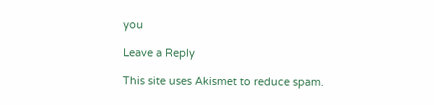you

Leave a Reply

This site uses Akismet to reduce spam.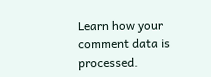Learn how your comment data is processed.